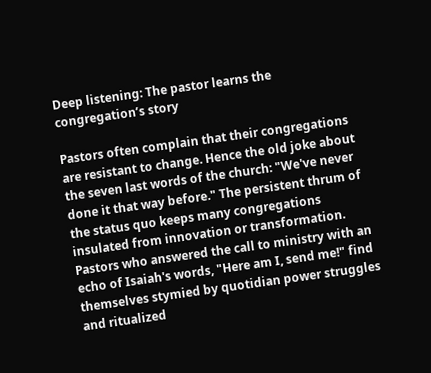Deep listening: The pastor learns the congregation’s story

Pastors often complain that their congregations are resistant to change. Hence the old joke about the seven last words of the church: "We've never done it that way before." The persistent thrum of the status quo keeps many congregations insulated from innovation or transformation. Pastors who answered the call to ministry with an echo of Isaiah's words, "Here am I, send me!" find themselves stymied by quotidian power struggles and ritualized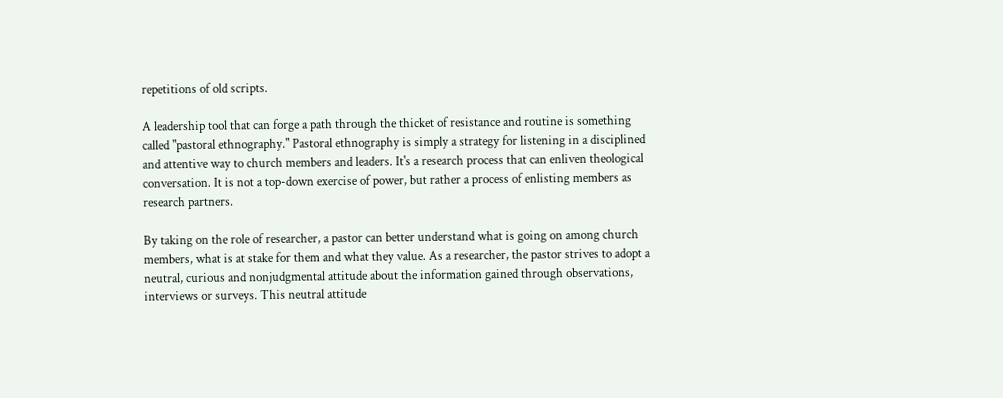repetitions of old scripts.

A leadership tool that can forge a path through the thicket of resistance and routine is something called "pastoral ethnography." Pastoral ethnography is simply a strategy for listening in a disciplined and attentive way to church members and leaders. It's a research process that can enliven theological conversation. It is not a top-down exercise of power, but rather a process of enlisting members as research partners.

By taking on the role of researcher, a pastor can better understand what is going on among church members, what is at stake for them and what they value. As a researcher, the pastor strives to adopt a neutral, curious and nonjudgmental attitude about the information gained through observations, interviews or surveys. This neutral attitude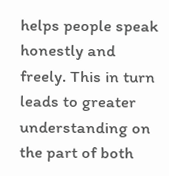helps people speak honestly and freely. This in turn leads to greater understanding on the part of both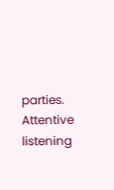parties. Attentive listening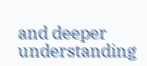and deeper understanding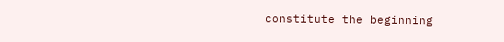constitute the beginning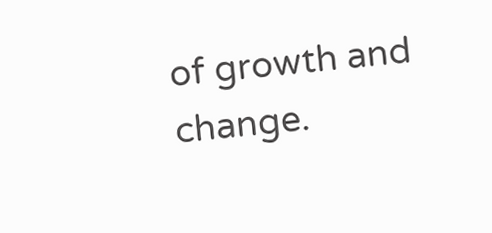of growth and change.